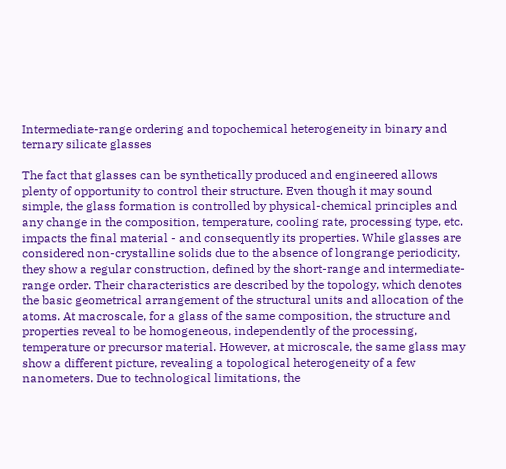Intermediate-range ordering and topochemical heterogeneity in binary and ternary silicate glasses

The fact that glasses can be synthetically produced and engineered allows plenty of opportunity to control their structure. Even though it may sound simple, the glass formation is controlled by physical-chemical principles and any change in the composition, temperature, cooling rate, processing type, etc. impacts the final material - and consequently its properties. While glasses are considered non-crystalline solids due to the absence of longrange periodicity, they show a regular construction, defined by the short-range and intermediate-range order. Their characteristics are described by the topology, which denotes the basic geometrical arrangement of the structural units and allocation of the atoms. At macroscale, for a glass of the same composition, the structure and properties reveal to be homogeneous, independently of the processing, temperature or precursor material. However, at microscale, the same glass may show a different picture, revealing a topological heterogeneity of a few nanometers. Due to technological limitations, the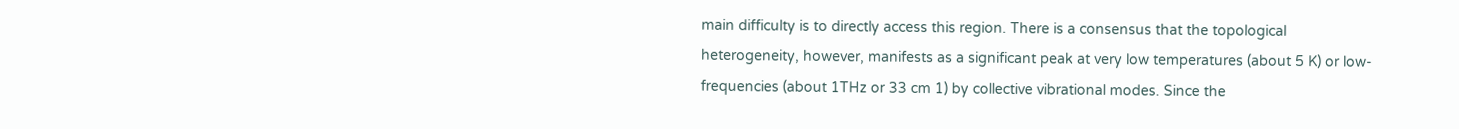main difficulty is to directly access this region. There is a consensus that the topological heterogeneity, however, manifests as a significant peak at very low temperatures (about 5 K) or low-frequencies (about 1THz or 33 cm 1) by collective vibrational modes. Since the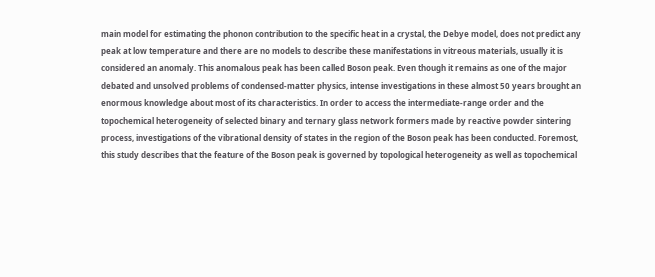main model for estimating the phonon contribution to the specific heat in a crystal, the Debye model, does not predict any peak at low temperature and there are no models to describe these manifestations in vitreous materials, usually it is considered an anomaly. This anomalous peak has been called Boson peak. Even though it remains as one of the major debated and unsolved problems of condensed-matter physics, intense investigations in these almost 50 years brought an enormous knowledge about most of its characteristics. In order to access the intermediate-range order and the topochemical heterogeneity of selected binary and ternary glass network formers made by reactive powder sintering process, investigations of the vibrational density of states in the region of the Boson peak has been conducted. Foremost, this study describes that the feature of the Boson peak is governed by topological heterogeneity as well as topochemical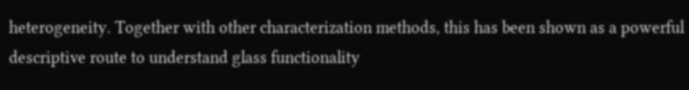heterogeneity. Together with other characterization methods, this has been shown as a powerful descriptive route to understand glass functionality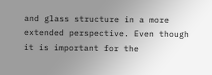and glass structure in a more extended perspective. Even though it is important for the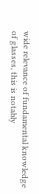wide relevance of fundamental knowledge of glasses, this is notably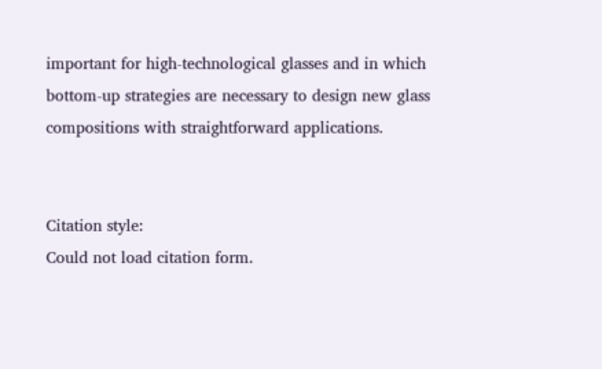important for high-technological glasses and in which bottom-up strategies are necessary to design new glass compositions with straightforward applications.


Citation style:
Could not load citation form.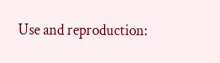Use and reproduction: